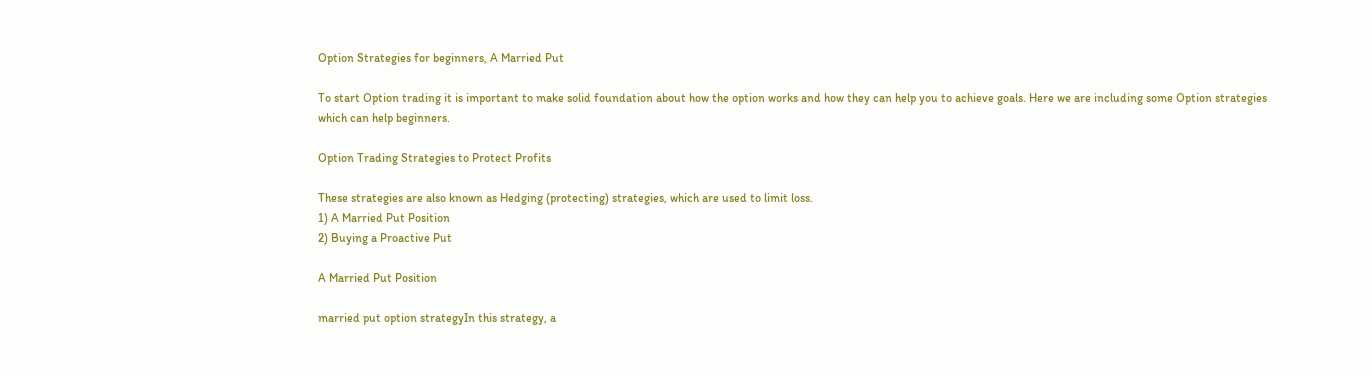Option Strategies for beginners, A Married Put

To start Option trading it is important to make solid foundation about how the option works and how they can help you to achieve goals. Here we are including some Option strategies which can help beginners.

Option Trading Strategies to Protect Profits

These strategies are also known as Hedging (protecting) strategies, which are used to limit loss.
1) A Married Put Position
2) Buying a Proactive Put

A Married Put Position

married put option strategyIn this strategy, a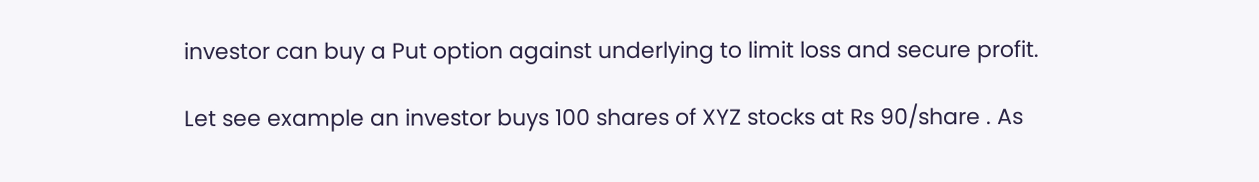investor can buy a Put option against underlying to limit loss and secure profit.

Let see example an investor buys 100 shares of XYZ stocks at Rs 90/share . As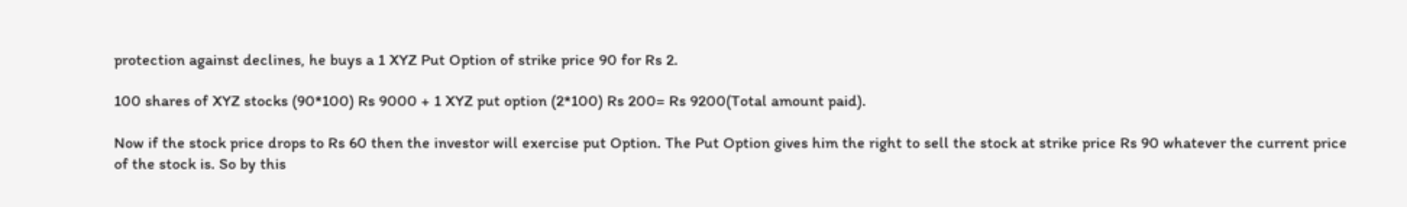protection against declines, he buys a 1 XYZ Put Option of strike price 90 for Rs 2.

100 shares of XYZ stocks (90*100) Rs 9000 + 1 XYZ put option (2*100) Rs 200= Rs 9200(Total amount paid).

Now if the stock price drops to Rs 60 then the investor will exercise put Option. The Put Option gives him the right to sell the stock at strike price Rs 90 whatever the current price of the stock is. So by this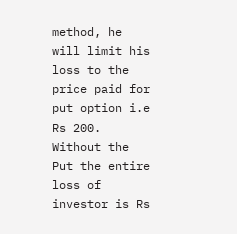method, he will limit his loss to the price paid for put option i.e Rs 200. Without the Put the entire loss of investor is Rs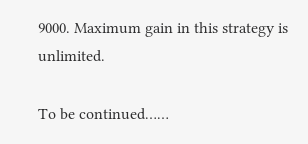9000. Maximum gain in this strategy is unlimited.

To be continued……